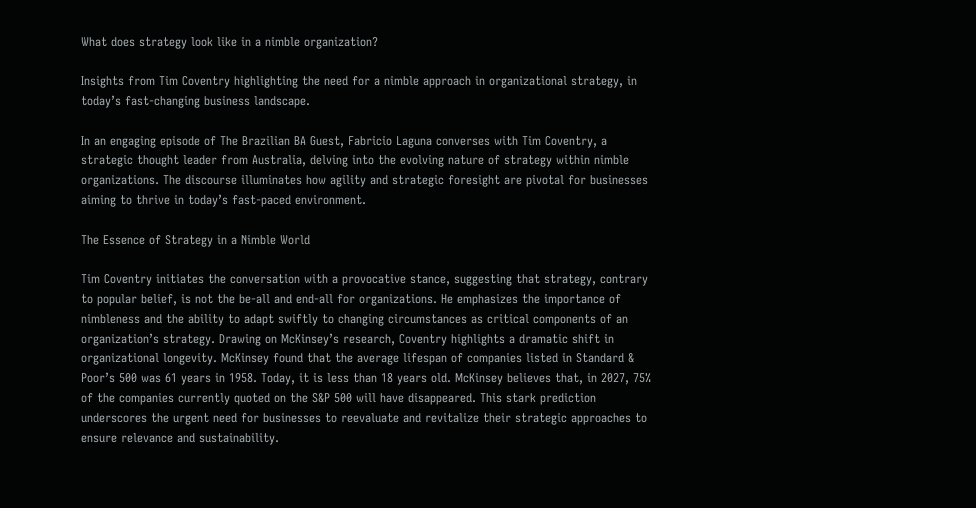What does strategy look like in a nimble organization?

Insights from Tim Coventry highlighting the need for a nimble approach in organizational strategy, in today’s fast-changing business landscape.

In an engaging episode of The Brazilian BA Guest, Fabricio Laguna converses with Tim Coventry, a strategic thought leader from Australia, delving into the evolving nature of strategy within nimble organizations. The discourse illuminates how agility and strategic foresight are pivotal for businesses aiming to thrive in today’s fast-paced environment.

The Essence of Strategy in a Nimble World

Tim Coventry initiates the conversation with a provocative stance, suggesting that strategy, contrary to popular belief, is not the be-all and end-all for organizations. He emphasizes the importance of nimbleness and the ability to adapt swiftly to changing circumstances as critical components of an organization’s strategy. Drawing on McKinsey’s research, Coventry highlights a dramatic shift in organizational longevity. McKinsey found that the average lifespan of companies listed in Standard & Poor’s 500 was 61 years in 1958. Today, it is less than 18 years old. McKinsey believes that, in 2027, 75% of the companies currently quoted on the S&P 500 will have disappeared. This stark prediction underscores the urgent need for businesses to reevaluate and revitalize their strategic approaches to ensure relevance and sustainability.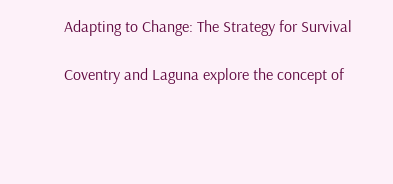Adapting to Change: The Strategy for Survival

Coventry and Laguna explore the concept of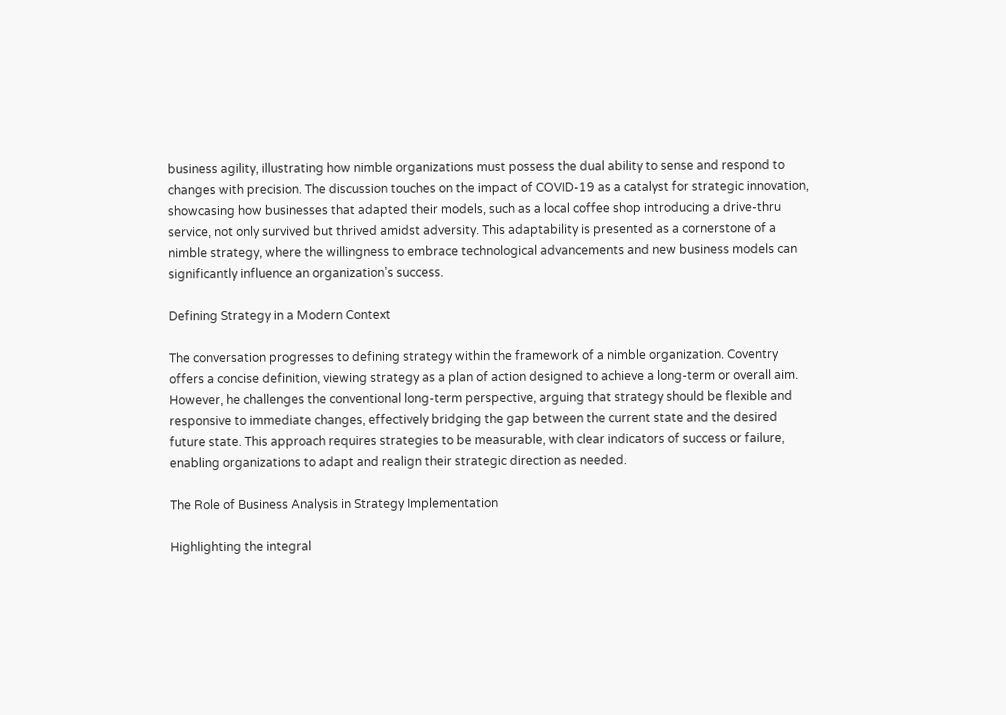business agility, illustrating how nimble organizations must possess the dual ability to sense and respond to changes with precision. The discussion touches on the impact of COVID-19 as a catalyst for strategic innovation, showcasing how businesses that adapted their models, such as a local coffee shop introducing a drive-thru service, not only survived but thrived amidst adversity. This adaptability is presented as a cornerstone of a nimble strategy, where the willingness to embrace technological advancements and new business models can significantly influence an organization’s success.

Defining Strategy in a Modern Context

The conversation progresses to defining strategy within the framework of a nimble organization. Coventry offers a concise definition, viewing strategy as a plan of action designed to achieve a long-term or overall aim. However, he challenges the conventional long-term perspective, arguing that strategy should be flexible and responsive to immediate changes, effectively bridging the gap between the current state and the desired future state. This approach requires strategies to be measurable, with clear indicators of success or failure, enabling organizations to adapt and realign their strategic direction as needed.

The Role of Business Analysis in Strategy Implementation

Highlighting the integral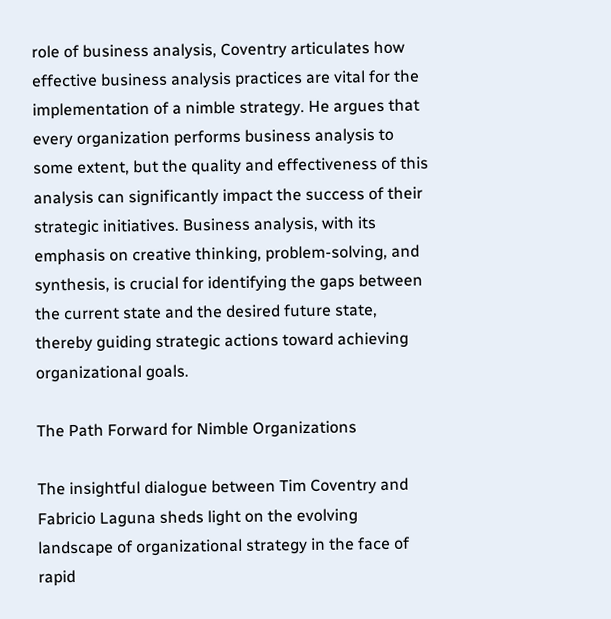role of business analysis, Coventry articulates how effective business analysis practices are vital for the implementation of a nimble strategy. He argues that every organization performs business analysis to some extent, but the quality and effectiveness of this analysis can significantly impact the success of their strategic initiatives. Business analysis, with its emphasis on creative thinking, problem-solving, and synthesis, is crucial for identifying the gaps between the current state and the desired future state, thereby guiding strategic actions toward achieving organizational goals.

The Path Forward for Nimble Organizations

The insightful dialogue between Tim Coventry and Fabricio Laguna sheds light on the evolving landscape of organizational strategy in the face of rapid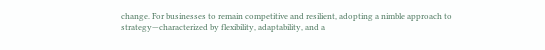change. For businesses to remain competitive and resilient, adopting a nimble approach to strategy—characterized by flexibility, adaptability, and a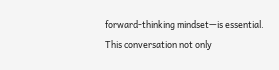forward-thinking mindset—is essential. This conversation not only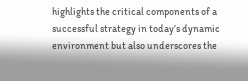highlights the critical components of a successful strategy in today’s dynamic environment but also underscores the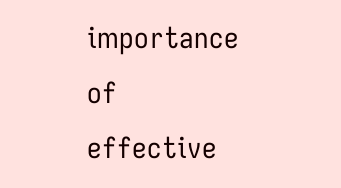importance of effective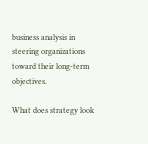business analysis in steering organizations toward their long-term objectives.

What does strategy look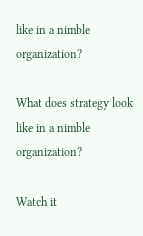like in a nimble organization?

What does strategy look like in a nimble organization?

Watch it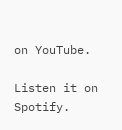on YouTube.

Listen it on Spotify.